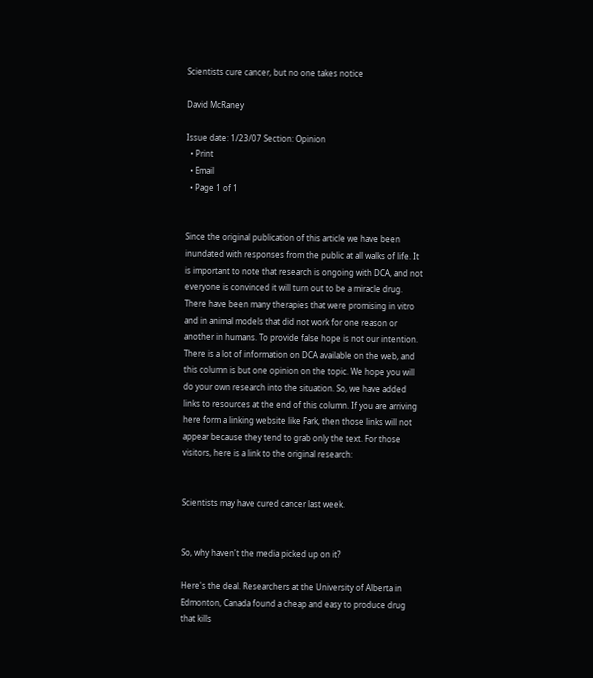Scientists cure cancer, but no one takes notice

David McRaney

Issue date: 1/23/07 Section: Opinion
  • Print
  • Email
  • Page 1 of 1


Since the original publication of this article we have been inundated with responses from the public at all walks of life. It is important to note that research is ongoing with DCA, and not everyone is convinced it will turn out to be a miracle drug. There have been many therapies that were promising in vitro and in animal models that did not work for one reason or another in humans. To provide false hope is not our intention. There is a lot of information on DCA available on the web, and this column is but one opinion on the topic. We hope you will do your own research into the situation. So, we have added links to resources at the end of this column. If you are arriving here form a linking website like Fark, then those links will not appear because they tend to grab only the text. For those visitors, here is a link to the original research:


Scientists may have cured cancer last week.


So, why haven't the media picked up on it?

Here's the deal. Researchers at the University of Alberta in Edmonton, Canada found a cheap and easy to produce drug that kills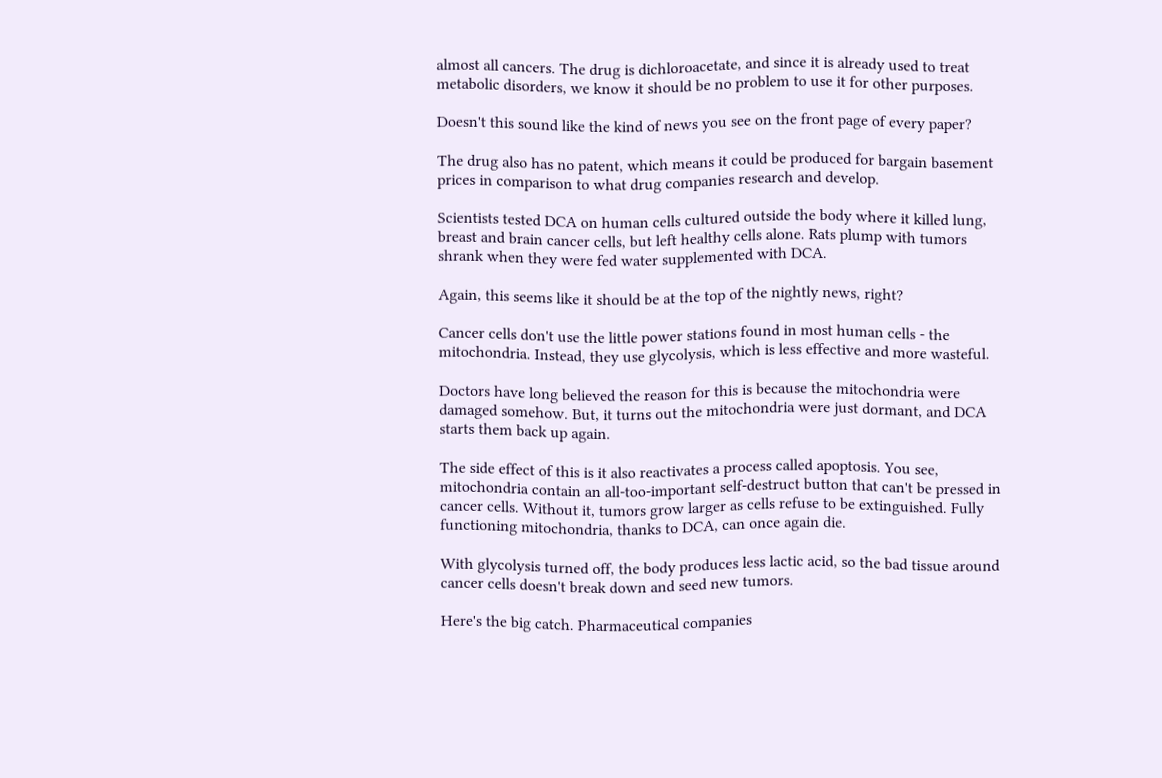almost all cancers. The drug is dichloroacetate, and since it is already used to treat metabolic disorders, we know it should be no problem to use it for other purposes.

Doesn't this sound like the kind of news you see on the front page of every paper?

The drug also has no patent, which means it could be produced for bargain basement prices in comparison to what drug companies research and develop.

Scientists tested DCA on human cells cultured outside the body where it killed lung, breast and brain cancer cells, but left healthy cells alone. Rats plump with tumors shrank when they were fed water supplemented with DCA.

Again, this seems like it should be at the top of the nightly news, right?

Cancer cells don't use the little power stations found in most human cells - the mitochondria. Instead, they use glycolysis, which is less effective and more wasteful.

Doctors have long believed the reason for this is because the mitochondria were damaged somehow. But, it turns out the mitochondria were just dormant, and DCA starts them back up again.

The side effect of this is it also reactivates a process called apoptosis. You see, mitochondria contain an all-too-important self-destruct button that can't be pressed in cancer cells. Without it, tumors grow larger as cells refuse to be extinguished. Fully functioning mitochondria, thanks to DCA, can once again die.

With glycolysis turned off, the body produces less lactic acid, so the bad tissue around cancer cells doesn't break down and seed new tumors.

Here's the big catch. Pharmaceutical companies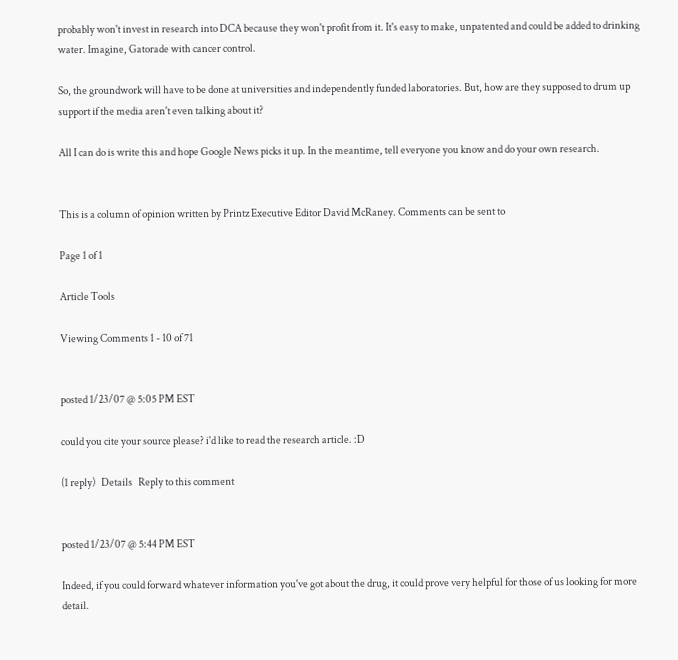probably won't invest in research into DCA because they won't profit from it. It's easy to make, unpatented and could be added to drinking water. Imagine, Gatorade with cancer control.

So, the groundwork will have to be done at universities and independently funded laboratories. But, how are they supposed to drum up support if the media aren't even talking about it?

All I can do is write this and hope Google News picks it up. In the meantime, tell everyone you know and do your own research.


This is a column of opinion written by Printz Executive Editor David McRaney. Comments can be sent to

Page 1 of 1

Article Tools

Viewing Comments 1 - 10 of 71


posted 1/23/07 @ 5:05 PM EST

could you cite your source please? i'd like to read the research article. :D

(1 reply)   Details   Reply to this comment


posted 1/23/07 @ 5:44 PM EST

Indeed, if you could forward whatever information you've got about the drug, it could prove very helpful for those of us looking for more detail.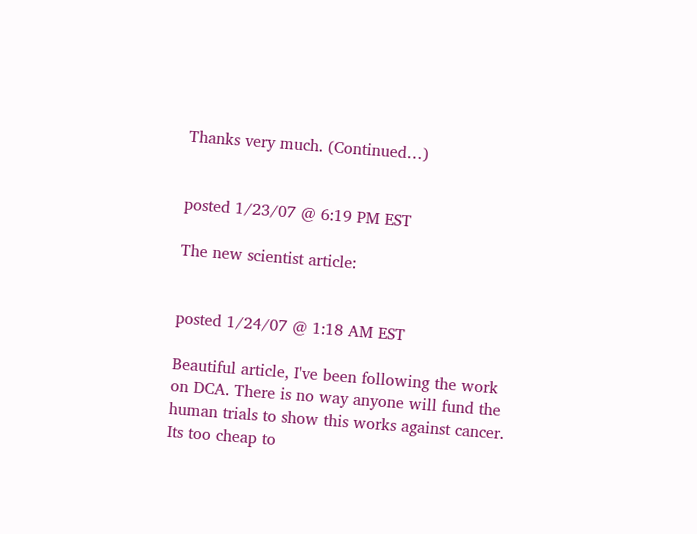Thanks very much. (Continued…)


posted 1/23/07 @ 6:19 PM EST

The new scientist article:


posted 1/24/07 @ 1:18 AM EST

Beautiful article, I've been following the work on DCA. There is no way anyone will fund the human trials to show this works against cancer. Its too cheap to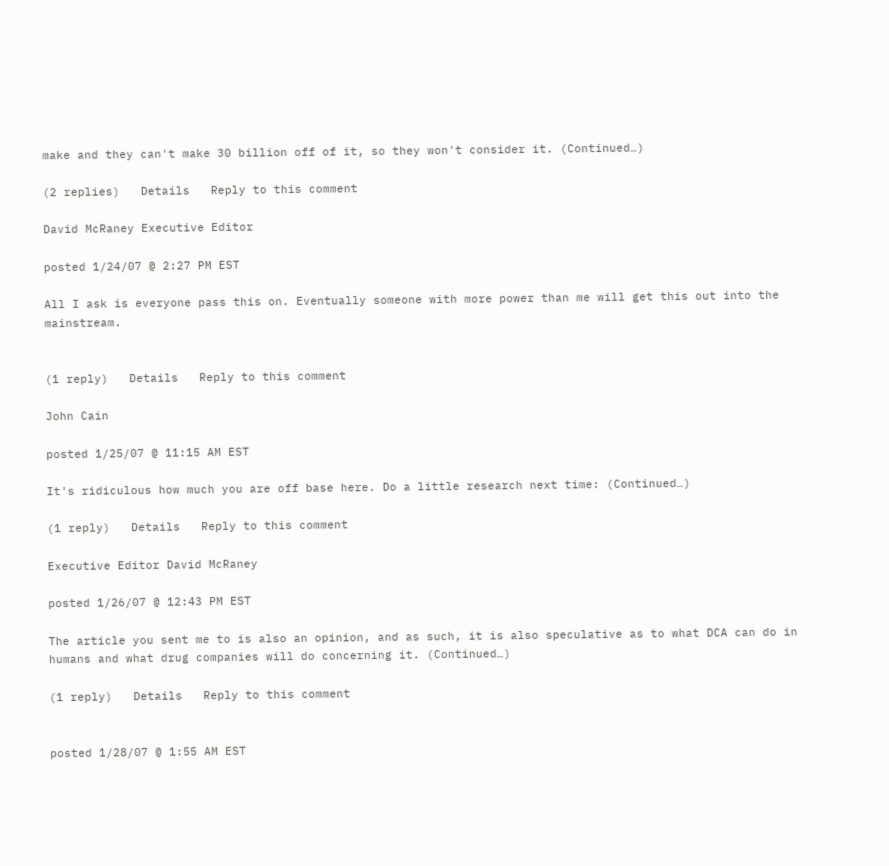make and they can't make 30 billion off of it, so they won't consider it. (Continued…)

(2 replies)   Details   Reply to this comment

David McRaney Executive Editor

posted 1/24/07 @ 2:27 PM EST

All I ask is everyone pass this on. Eventually someone with more power than me will get this out into the mainstream.


(1 reply)   Details   Reply to this comment

John Cain

posted 1/25/07 @ 11:15 AM EST

It's ridiculous how much you are off base here. Do a little research next time: (Continued…)

(1 reply)   Details   Reply to this comment

Executive Editor David McRaney

posted 1/26/07 @ 12:43 PM EST

The article you sent me to is also an opinion, and as such, it is also speculative as to what DCA can do in humans and what drug companies will do concerning it. (Continued…)

(1 reply)   Details   Reply to this comment


posted 1/28/07 @ 1:55 AM EST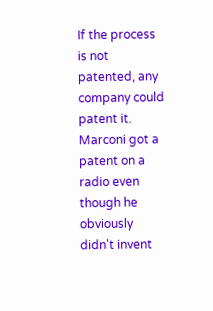If the process is not patented, any company could patent it. Marconi got a patent on a radio even though he obviously didn't invent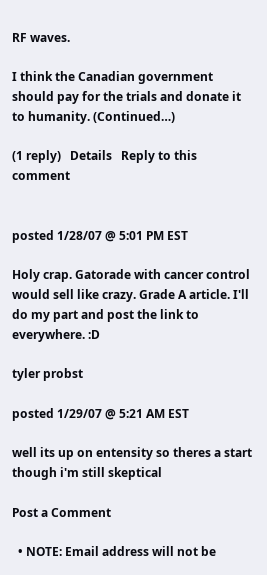RF waves.

I think the Canadian government should pay for the trials and donate it to humanity. (Continued…)

(1 reply)   Details   Reply to this comment


posted 1/28/07 @ 5:01 PM EST

Holy crap. Gatorade with cancer control would sell like crazy. Grade A article. I'll do my part and post the link to everywhere. :D

tyler probst

posted 1/29/07 @ 5:21 AM EST

well its up on entensity so theres a start though i'm still skeptical

Post a Comment

  • NOTE: Email address will not be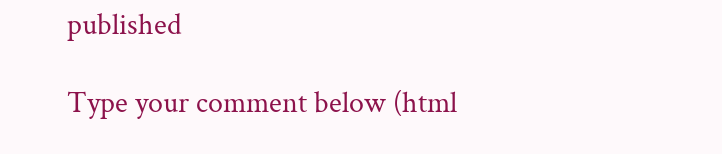published

Type your comment below (html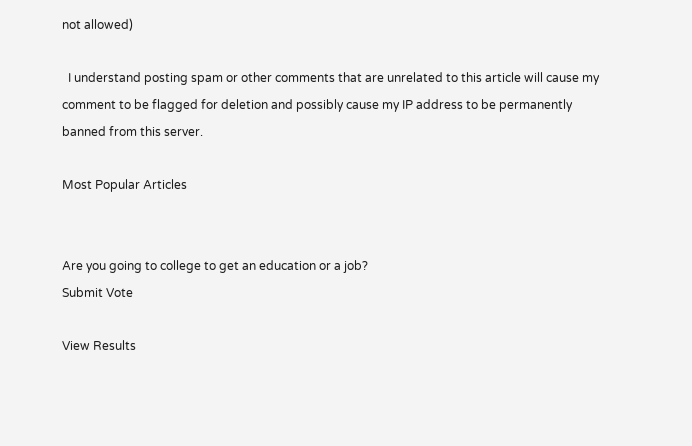not allowed)

  I understand posting spam or other comments that are unrelated to this article will cause my comment to be flagged for deletion and possibly cause my IP address to be permanently banned from this server.

Most Popular Articles


Are you going to college to get an education or a job?
Submit Vote

View Results